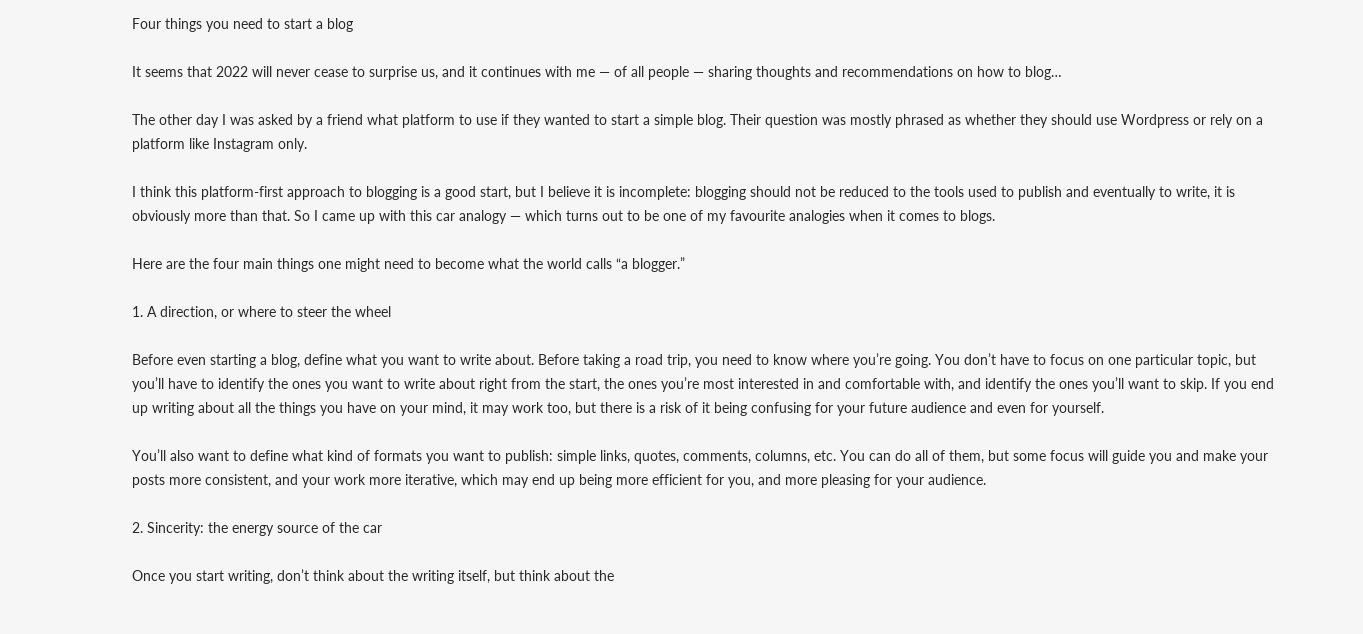Four things you need to start a blog

It seems that 2022 will never cease to surprise us, and it continues with me — of all people — sharing thoughts and recommendations on how to blog…

The other day I was asked by a friend what platform to use if they wanted to start a simple blog. Their question was mostly phrased as whether they should use Wordpress or rely on a platform like Instagram only.

I think this platform-first approach to blogging is a good start, but I believe it is incomplete: blogging should not be reduced to the tools used to publish and eventually to write, it is obviously more than that. So I came up with this car analogy — which turns out to be one of my favourite analogies when it comes to blogs.

Here are the four main things one might need to become what the world calls “a blogger.”

1. A direction, or where to steer the wheel

Before even starting a blog, define what you want to write about. Before taking a road trip, you need to know where you’re going. You don’t have to focus on one particular topic, but you’ll have to identify the ones you want to write about right from the start, the ones you’re most interested in and comfortable with, and identify the ones you’ll want to skip. If you end up writing about all the things you have on your mind, it may work too, but there is a risk of it being confusing for your future audience and even for yourself.

You’ll also want to define what kind of formats you want to publish: simple links, quotes, comments, columns, etc. You can do all of them, but some focus will guide you and make your posts more consistent, and your work more iterative, which may end up being more efficient for you, and more pleasing for your audience.

2. Sincerity: the energy source of the car

Once you start writing, don’t think about the writing itself, but think about the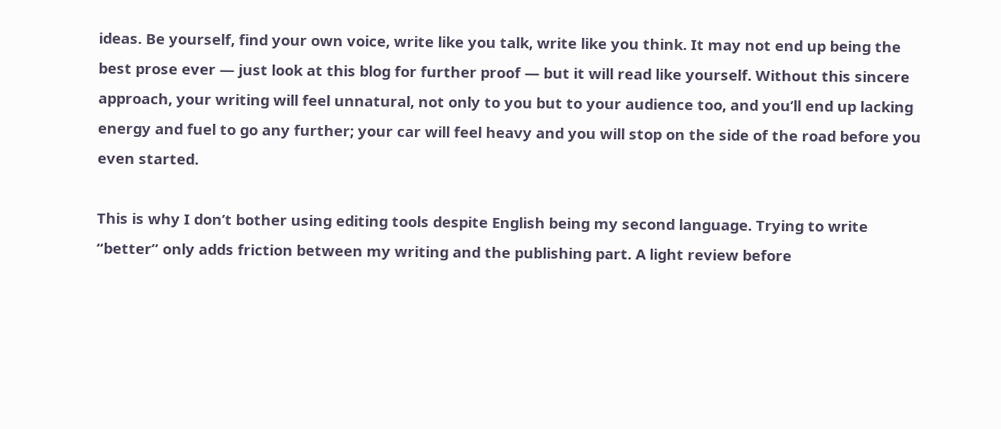ideas. Be yourself, find your own voice, write like you talk, write like you think. It may not end up being the best prose ever — just look at this blog for further proof — but it will read like yourself. Without this sincere approach, your writing will feel unnatural, not only to you but to your audience too, and you’ll end up lacking energy and fuel to go any further; your car will feel heavy and you will stop on the side of the road before you even started.

This is why I don’t bother using editing tools despite English being my second language. Trying to write “better” only adds friction between my writing and the publishing part. A light review before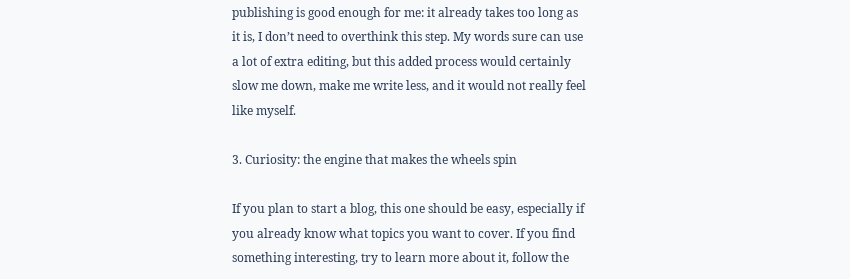publishing is good enough for me: it already takes too long as it is, I don’t need to overthink this step. My words sure can use a lot of extra editing, but this added process would certainly slow me down, make me write less, and it would not really feel like myself.

3. Curiosity: the engine that makes the wheels spin

If you plan to start a blog, this one should be easy, especially if you already know what topics you want to cover. If you find something interesting, try to learn more about it, follow the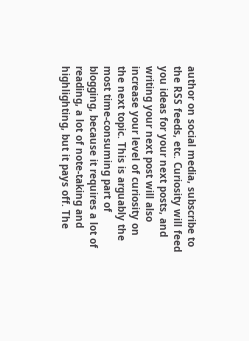author on social media, subscribe to the RSS feeds, etc. Curiosity will feed you ideas for your next posts, and writing your next post will also increase your level of curiosity on the next topic. This is arguably the most time-consuming part of blogging, because it requires a lot of reading, a lot of note-taking and highlighting, but it pays off. The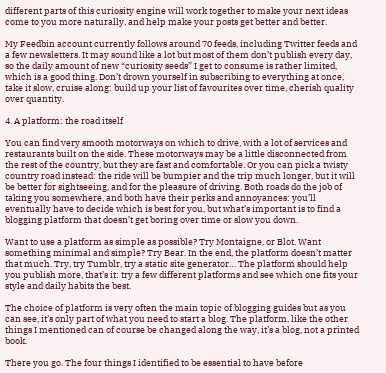different parts of this curiosity engine will work together to make your next ideas come to you more naturally, and help make your posts get better and better.

My Feedbin account currently follows around 70 feeds, including Twitter feeds and a few newsletters. It may sound like a lot but most of them don’t publish every day, so the daily amount of new “curiosity seeds” I get to consume is rather limited, which is a good thing. Don’t drown yourself in subscribing to everything at once, take it slow, cruise along: build up your list of favourites over time, cherish quality over quantity.

4. A platform: the road itself

You can find very smooth motorways on which to drive, with a lot of services and restaurants built on the side. These motorways may be a little disconnected from the rest of the country, but they are fast and comfortable. Or you can pick a twisty country road instead: the ride will be bumpier and the trip much longer, but it will be better for sightseeing, and for the pleasure of driving. Both roads do the job of taking you somewhere, and both have their perks and annoyances: you’ll eventually have to decide which is best for you, but what’s important is to find a blogging platform that doesn’t get boring over time or slow you down.

Want to use a platform as simple as possible? Try Montaigne, or Blot. Want something minimal and simple? Try Bear. In the end, the platform doesn’t matter that much. Try, try Tumblr, try a static site generator… The platform should help you publish more, that’s it: try a few different platforms and see which one fits your style and daily habits the best.

The choice of platform is very often the main topic of blogging guides but as you can see, it’s only part of what you need to start a blog. The platform, like the other things I mentioned can of course be changed along the way, it’s a blog, not a printed book.

There you go. The four things I identified to be essential to have before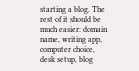starting a blog. The rest of it should be much easier: domain name, writing app, computer choice, desk setup, blog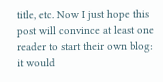title, etc. Now I just hope this post will convince at least one reader to start their own blog: it would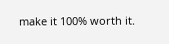make it 100% worth it.